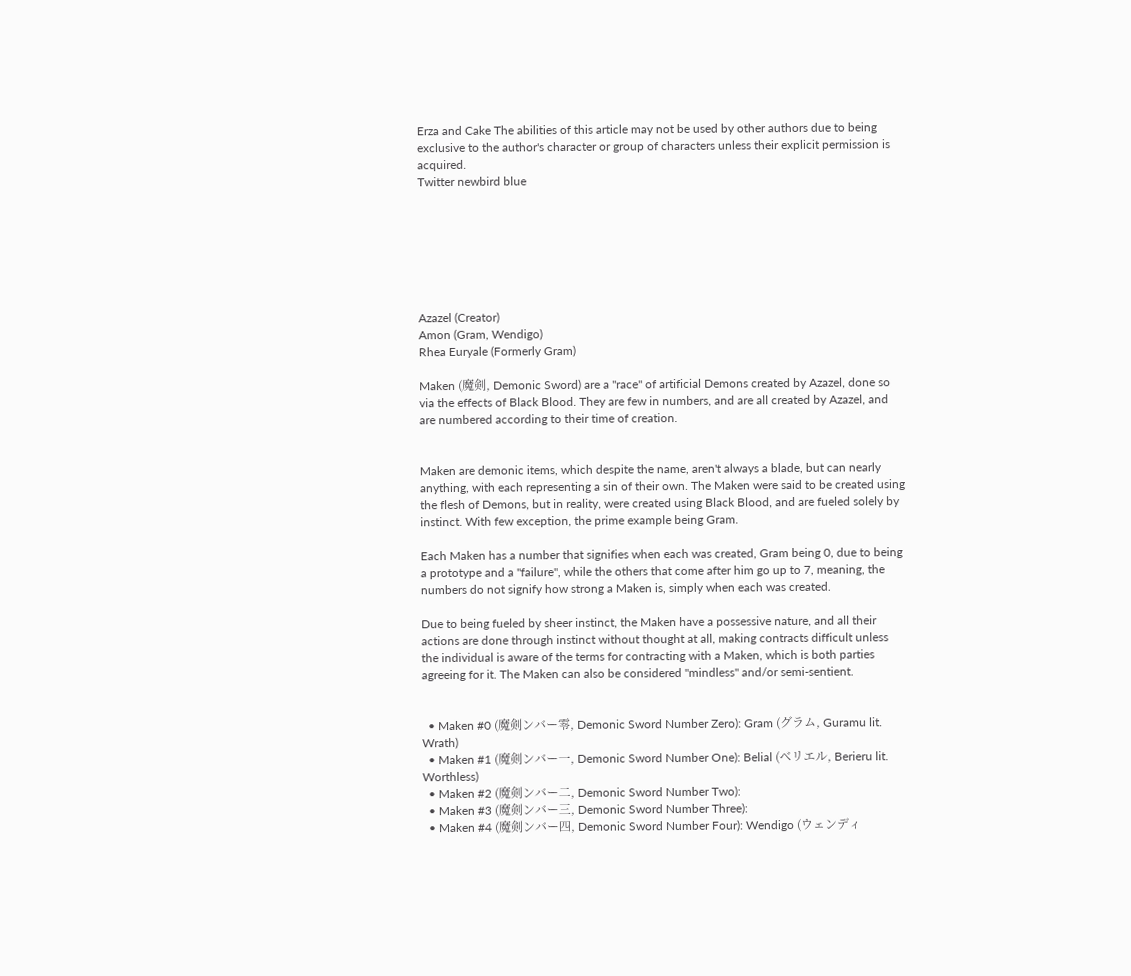Erza and Cake The abilities of this article may not be used by other authors due to being exclusive to the author's character or group of characters unless their explicit permission is acquired.
Twitter newbird blue







Azazel (Creator)
Amon (Gram, Wendigo)
Rhea Euryale (Formerly Gram)

Maken (魔剣, Demonic Sword) are a "race" of artificial Demons created by Azazel, done so via the effects of Black Blood. They are few in numbers, and are all created by Azazel, and are numbered according to their time of creation.


Maken are demonic items, which despite the name, aren't always a blade, but can nearly anything, with each representing a sin of their own. The Maken were said to be created using the flesh of Demons, but in reality, were created using Black Blood, and are fueled solely by instinct. With few exception, the prime example being Gram.

Each Maken has a number that signifies when each was created, Gram being 0, due to being a prototype and a "failure", while the others that come after him go up to 7, meaning, the numbers do not signify how strong a Maken is, simply when each was created.

Due to being fueled by sheer instinct, the Maken have a possessive nature, and all their actions are done through instinct without thought at all, making contracts difficult unless the individual is aware of the terms for contracting with a Maken, which is both parties agreeing for it. The Maken can also be considered "mindless" and/or semi-sentient.


  • Maken #0 (魔剣ンバー零, Demonic Sword Number Zero): Gram (グラム, Guramu lit. Wrath)
  • Maken #1 (魔剣ンバー一, Demonic Sword Number One): Belial (ベリエル, Berieru lit. Worthless)
  • Maken #2 (魔剣ンバー二, Demonic Sword Number Two):
  • Maken #3 (魔剣ンバー三, Demonic Sword Number Three):
  • Maken #4 (魔剣ンバー四, Demonic Sword Number Four): Wendigo (ウェンディ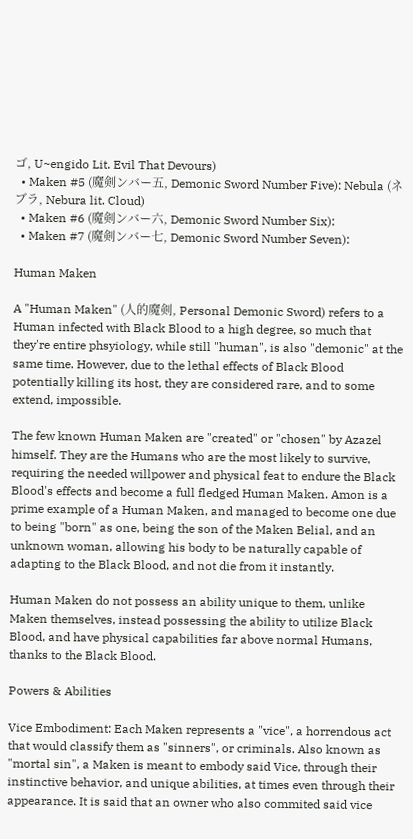ゴ, U~engido Lit. Evil That Devours)
  • Maken #5 (魔剣ンバー五, Demonic Sword Number Five): Nebula (ネブラ, Nebura lit. Cloud)
  • Maken #6 (魔剣ンバー六, Demonic Sword Number Six):
  • Maken #7 (魔剣ンバー七, Demonic Sword Number Seven):

Human Maken

A "Human Maken" (人的魔剣, Personal Demonic Sword) refers to a Human infected with Black Blood to a high degree, so much that they're entire phsyiology, while still "human", is also "demonic" at the same time. However, due to the lethal effects of Black Blood potentially killing its host, they are considered rare, and to some extend, impossible.

The few known Human Maken are "created" or "chosen" by Azazel himself. They are the Humans who are the most likely to survive, requiring the needed willpower and physical feat to endure the Black Blood's effects and become a full fledged Human Maken. Amon is a prime example of a Human Maken, and managed to become one due to being "born" as one, being the son of the Maken Belial, and an unknown woman, allowing his body to be naturally capable of adapting to the Black Blood, and not die from it instantly.

Human Maken do not possess an ability unique to them, unlike Maken themselves, instead possessing the ability to utilize Black Blood, and have physical capabilities far above normal Humans, thanks to the Black Blood.

Powers & Abilities

Vice Embodiment: Each Maken represents a "vice", a horrendous act that would classify them as "sinners", or criminals. Also known as "mortal sin", a Maken is meant to embody said Vice, through their instinctive behavior, and unique abilities, at times even through their appearance. It is said that an owner who also commited said vice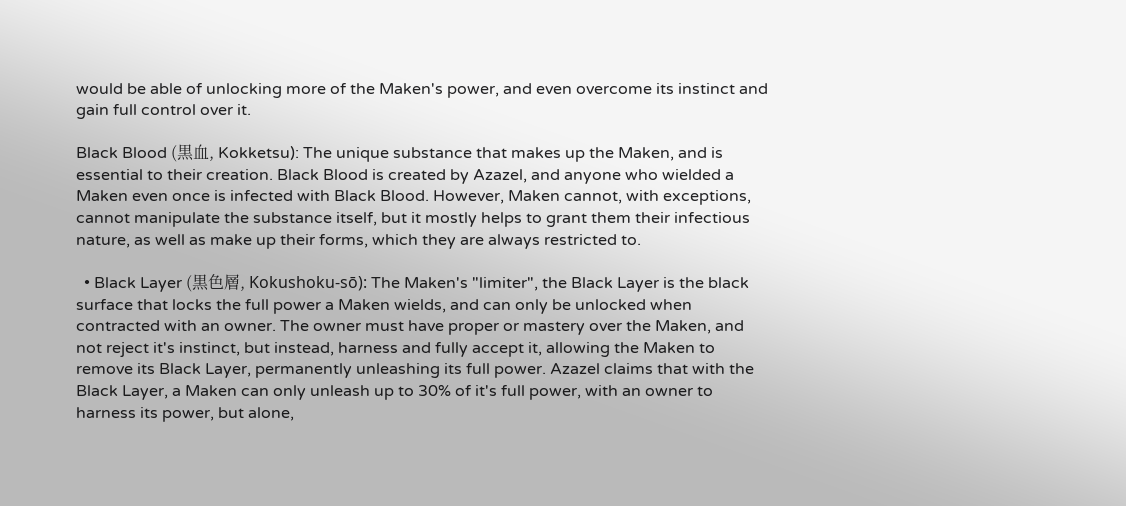would be able of unlocking more of the Maken's power, and even overcome its instinct and gain full control over it.

Black Blood (黒血, Kokketsu): The unique substance that makes up the Maken, and is essential to their creation. Black Blood is created by Azazel, and anyone who wielded a Maken even once is infected with Black Blood. However, Maken cannot, with exceptions, cannot manipulate the substance itself, but it mostly helps to grant them their infectious nature, as well as make up their forms, which they are always restricted to.

  • Black Layer (黒色層, Kokushoku-sō): The Maken's "limiter", the Black Layer is the black surface that locks the full power a Maken wields, and can only be unlocked when contracted with an owner. The owner must have proper or mastery over the Maken, and not reject it's instinct, but instead, harness and fully accept it, allowing the Maken to remove its Black Layer, permanently unleashing its full power. Azazel claims that with the Black Layer, a Maken can only unleash up to 30% of it's full power, with an owner to harness its power, but alone,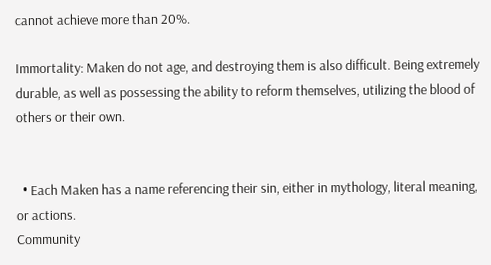cannot achieve more than 20%.

Immortality: Maken do not age, and destroying them is also difficult. Being extremely durable, as well as possessing the ability to reform themselves, utilizing the blood of others or their own.


  • Each Maken has a name referencing their sin, either in mythology, literal meaning, or actions.
Community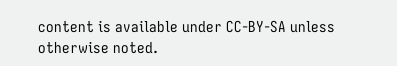content is available under CC-BY-SA unless otherwise noted.